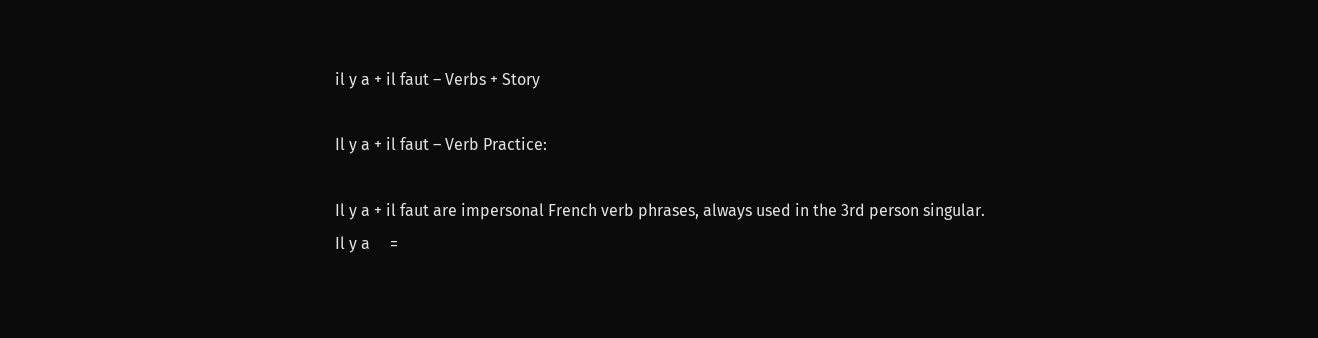il y a + il faut – Verbs + Story

Il y a + il faut – Verb Practice:

Il y a + il faut are impersonal French verb phrases, always used in the 3rd person singular.
Il y a     =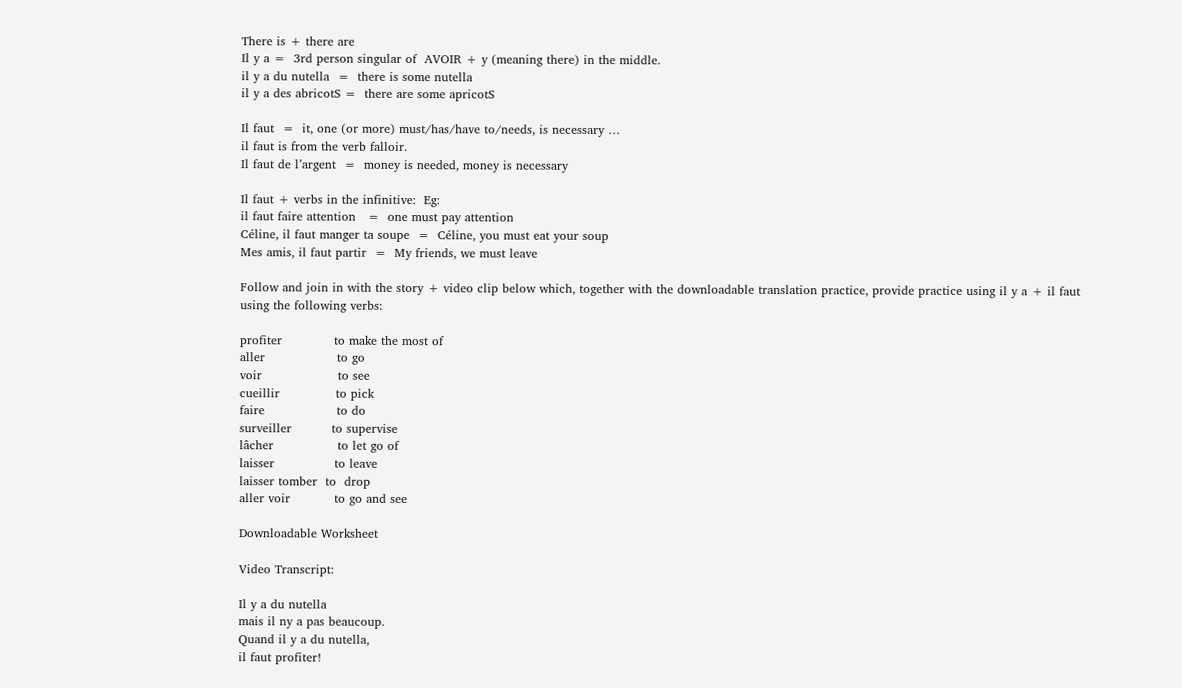There is + there are
Il y a =  3rd person singular of  AVOIR + y (meaning there) in the middle.
il y a du nutella  =  there is some nutella
il y a des abricotS =  there are some apricotS

Il faut  =  it, one (or more) must/has/have to/needs, is necessary …
il faut is from the verb falloir.
Il faut de l’argent  =  money is needed, money is necessary

Il faut + verbs in the infinitive:  Eg:
il faut faire attention   =  one must pay attention
Céline, il faut manger ta soupe  =  Céline, you must eat your soup
Mes amis, il faut partir  =  My friends, we must leave

Follow and join in with the story + video clip below which, together with the downloadable translation practice, provide practice using il y a + il faut using the following verbs:

profiter             to make the most of
aller                  to go
voir                   to see
cueillir              to pick
faire                  to do
surveiller          to supervise
lâcher                to let go of
laisser               to leave
laisser tomber  to  drop
aller voir           to go and see

Downloadable Worksheet

Video Transcript:

Il y a du nutella
mais il ny a pas beaucoup.
Quand il y a du nutella,
il faut profiter!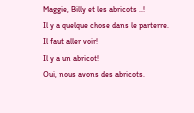Maggie, Billy et les abricots ..!
Il y a quelque chose dans le parterre.
Il faut aller voir!
Il y a un abricot!
Oui, nous avons des abricots.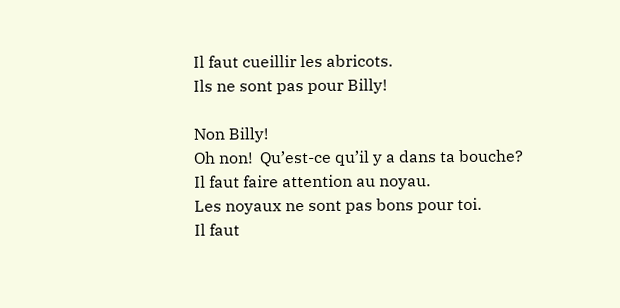Il faut cueillir les abricots.
Ils ne sont pas pour Billy!

Non Billy!
Oh non!  Qu’est-ce qu’il y a dans ta bouche?
Il faut faire attention au noyau.
Les noyaux ne sont pas bons pour toi.
Il faut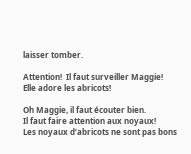laisser tomber.

Attention!  Il faut surveiller Maggie!
Elle adore les abricots!

Oh Maggie, il faut écouter bien.
Il faut faire attention aux noyaux!
Les noyaux d’abricots ne sont pas bons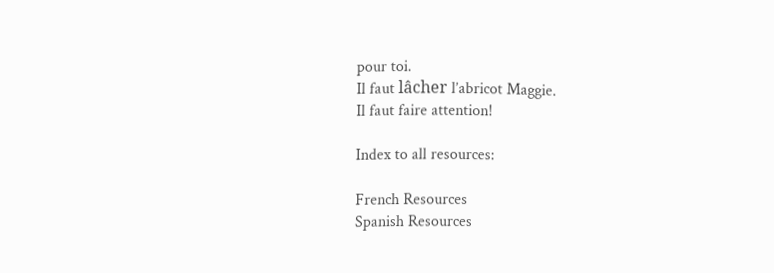pour toi.
Il faut lâcher l’abricot Maggie.
Il faut faire attention!

Index to all resources:

French Resources
Spanish Resources